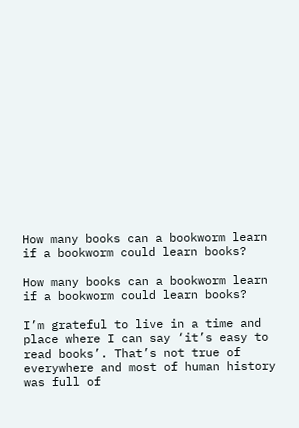How many books can a bookworm learn if a bookworm could learn books?

How many books can a bookworm learn if a bookworm could learn books?

I’m grateful to live in a time and place where I can say ‘it’s easy to read books’. That’s not true of everywhere and most of human history was full of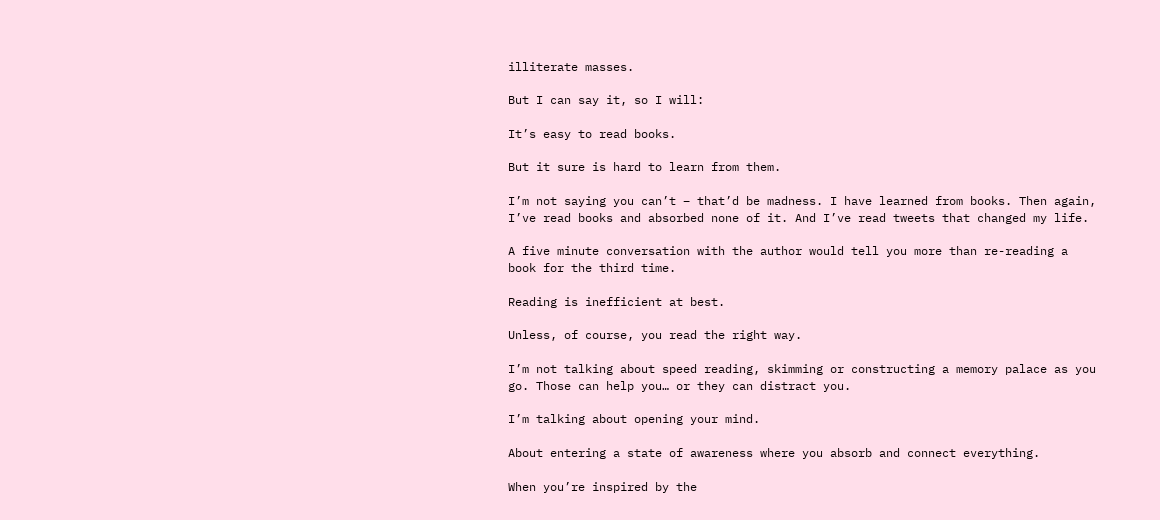illiterate masses.

But I can say it, so I will:

It’s easy to read books.

But it sure is hard to learn from them.

I’m not saying you can’t – that’d be madness. I have learned from books. Then again, I’ve read books and absorbed none of it. And I’ve read tweets that changed my life.

A five minute conversation with the author would tell you more than re-reading a book for the third time.

Reading is inefficient at best.

Unless, of course, you read the right way.

I’m not talking about speed reading, skimming or constructing a memory palace as you go. Those can help you… or they can distract you.

I’m talking about opening your mind.

About entering a state of awareness where you absorb and connect everything.

When you’re inspired by the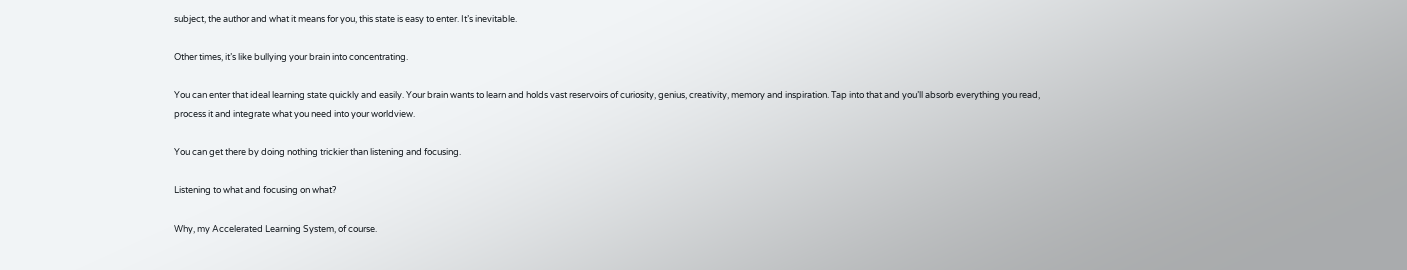subject, the author and what it means for you, this state is easy to enter. It’s inevitable.

Other times, it’s like bullying your brain into concentrating.

You can enter that ideal learning state quickly and easily. Your brain wants to learn and holds vast reservoirs of curiosity, genius, creativity, memory and inspiration. Tap into that and you’ll absorb everything you read, process it and integrate what you need into your worldview.

You can get there by doing nothing trickier than listening and focusing.

Listening to what and focusing on what?

Why, my Accelerated Learning System, of course.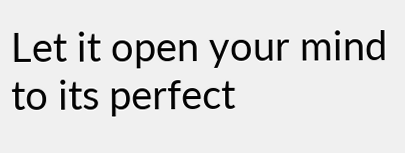Let it open your mind to its perfect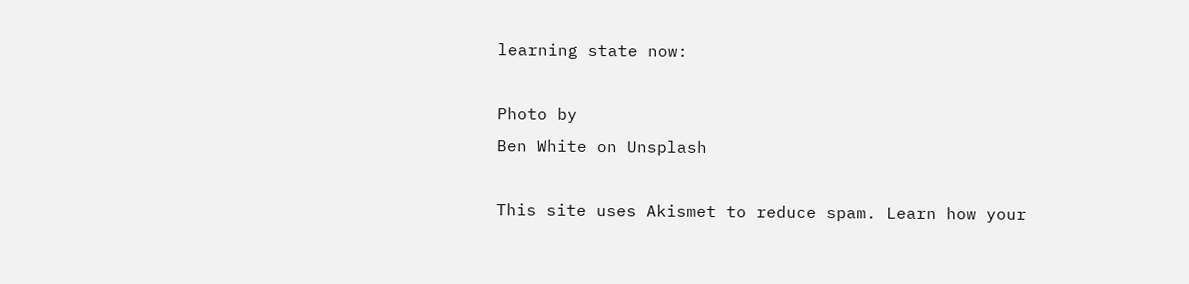learning state now:

Photo by
Ben White on Unsplash

This site uses Akismet to reduce spam. Learn how your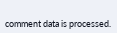comment data is processed.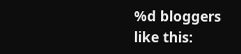%d bloggers like this: